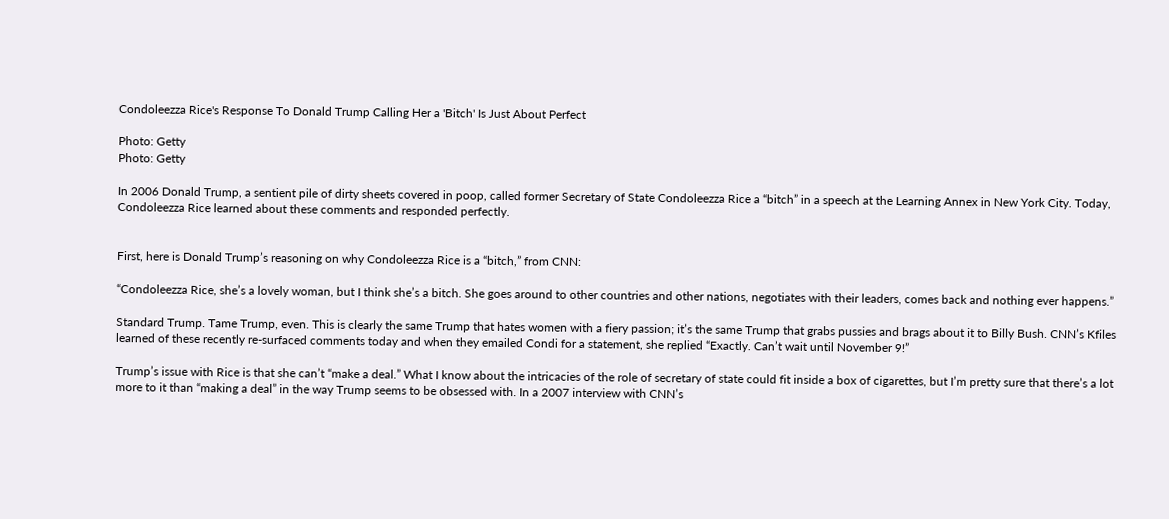Condoleezza Rice's Response To Donald Trump Calling Her a 'Bitch' Is Just About Perfect

Photo: Getty
Photo: Getty

In 2006 Donald Trump, a sentient pile of dirty sheets covered in poop, called former Secretary of State Condoleezza Rice a “bitch” in a speech at the Learning Annex in New York City. Today, Condoleezza Rice learned about these comments and responded perfectly.


First, here is Donald Trump’s reasoning on why Condoleezza Rice is a “bitch,” from CNN:

“Condoleezza Rice, she’s a lovely woman, but I think she’s a bitch. She goes around to other countries and other nations, negotiates with their leaders, comes back and nothing ever happens.”

Standard Trump. Tame Trump, even. This is clearly the same Trump that hates women with a fiery passion; it’s the same Trump that grabs pussies and brags about it to Billy Bush. CNN’s Kfiles learned of these recently re-surfaced comments today and when they emailed Condi for a statement, she replied “Exactly. Can’t wait until November 9!”

Trump’s issue with Rice is that she can’t “make a deal.” What I know about the intricacies of the role of secretary of state could fit inside a box of cigarettes, but I’m pretty sure that there’s a lot more to it than “making a deal” in the way Trump seems to be obsessed with. In a 2007 interview with CNN’s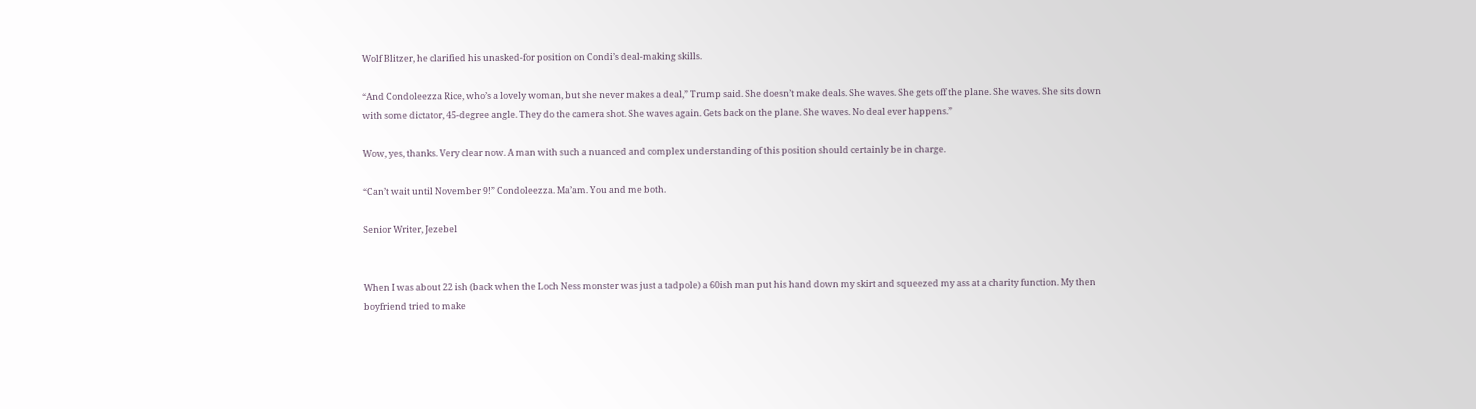Wolf Blitzer, he clarified his unasked-for position on Condi’s deal-making skills.

“And Condoleezza Rice, who’s a lovely woman, but she never makes a deal,” Trump said. She doesn’t make deals. She waves. She gets off the plane. She waves. She sits down with some dictator, 45-degree angle. They do the camera shot. She waves again. Gets back on the plane. She waves. No deal ever happens.”

Wow, yes, thanks. Very clear now. A man with such a nuanced and complex understanding of this position should certainly be in charge.

“Can’t wait until November 9!” Condoleezza. Ma’am. You and me both.

Senior Writer, Jezebel


When I was about 22 ish (back when the Loch Ness monster was just a tadpole) a 60ish man put his hand down my skirt and squeezed my ass at a charity function. My then boyfriend tried to make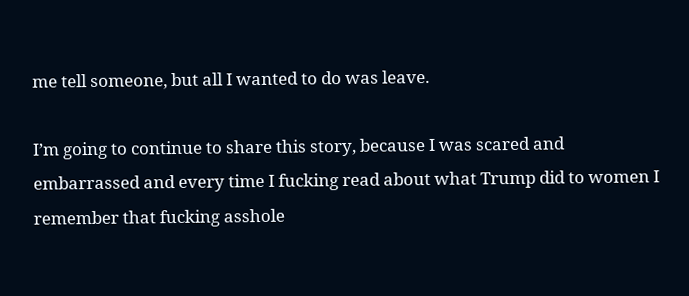me tell someone, but all I wanted to do was leave.

I’m going to continue to share this story, because I was scared and embarrassed and every time I fucking read about what Trump did to women I remember that fucking asshole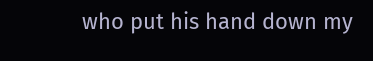who put his hand down my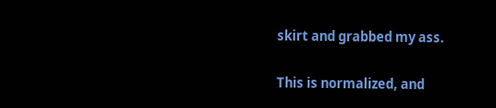skirt and grabbed my ass.

This is normalized, and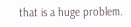that is a huge problem.